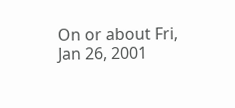On or about Fri, Jan 26, 2001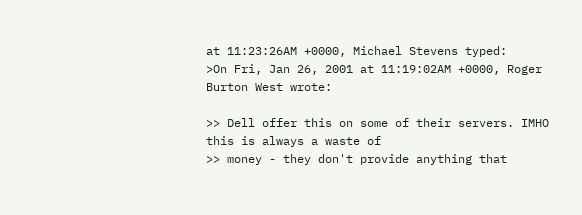at 11:23:26AM +0000, Michael Stevens typed:
>On Fri, Jan 26, 2001 at 11:19:02AM +0000, Roger Burton West wrote:

>> Dell offer this on some of their servers. IMHO this is always a waste of
>> money - they don't provide anything that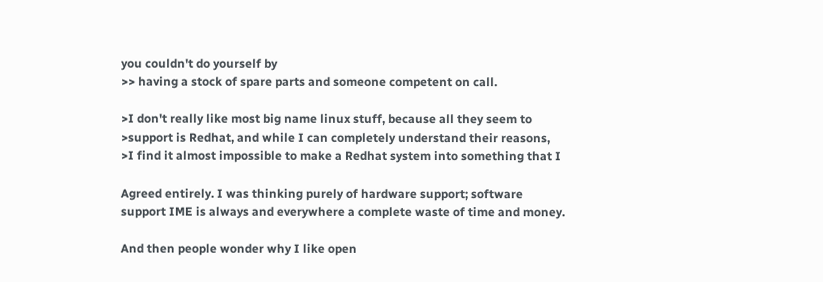you couldn't do yourself by
>> having a stock of spare parts and someone competent on call.

>I don't really like most big name linux stuff, because all they seem to
>support is Redhat, and while I can completely understand their reasons,
>I find it almost impossible to make a Redhat system into something that I

Agreed entirely. I was thinking purely of hardware support; software
support IME is always and everywhere a complete waste of time and money.

And then people wonder why I like open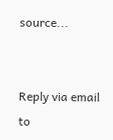source...


Reply via email to